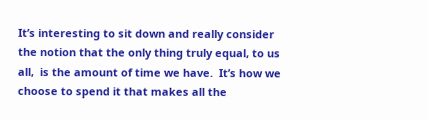It’s interesting to sit down and really consider the notion that the only thing truly equal, to us all,  is the amount of time we have.  It’s how we choose to spend it that makes all the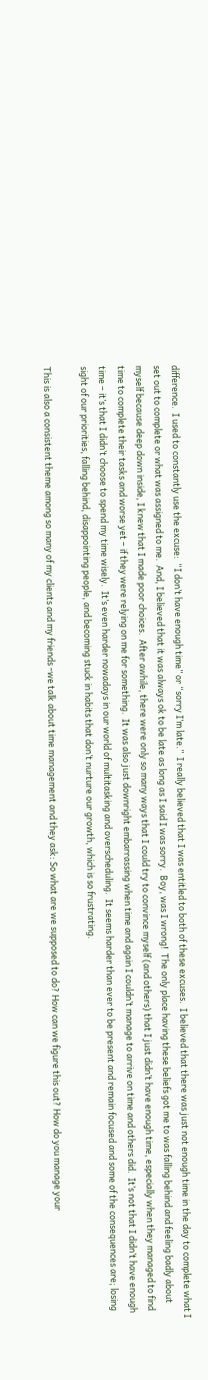difference.  I used to constantly use the excuse:  “I don’t have enough time” or “sorry I’m late.”  I really believed that I was entitled to both of these excuses.  I believed that there was just not enough time in the day to complete what I set out to complete or what was assigned to me.  And, I believed that it was always ok to be late as long as I said I was sorry.  Boy, was I wrong!  The only place having these beliefs got me to was falling behind and feeling badly about myself because deep down inside, I knew that I made poor choices.  After awhile, there were only so many ways that I could try to convince myself (and others) that I just didn’t have enough time, especially when they managed to find time to complete their tasks and worse yet – if they were relying on me for something.  It was also just downright embarrassing when time and again I couldn’t manage to arrive on time and others did.  It’s not that I didn’t have enough time – it’s that I didn’t choose to spend my time wisely.  It’s even harder nowadays in our world of multitasking and overscheduling.  It seems harder than ever to be present and remain focused and some of the consequences are; losing sight of our priorities, falling behind, disappointing people, and becoming stuck in habits that don’t nurture our growth, which is so frustrating.

This is also a consistent theme among so many of my clients and my friends -we talk about time management and they ask: So what are we supposed to do? How can we figure this out? How do you manage your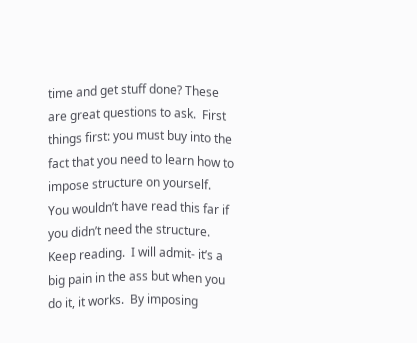time and get stuff done? These are great questions to ask.  First things first: you must buy into the fact that you need to learn how to impose structure on yourself.  You wouldn’t have read this far if you didn’t need the structure.  Keep reading.  I will admit- it’s a big pain in the ass but when you do it, it works.  By imposing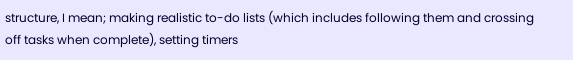structure, I mean; making realistic to-do lists (which includes following them and crossing off tasks when complete), setting timers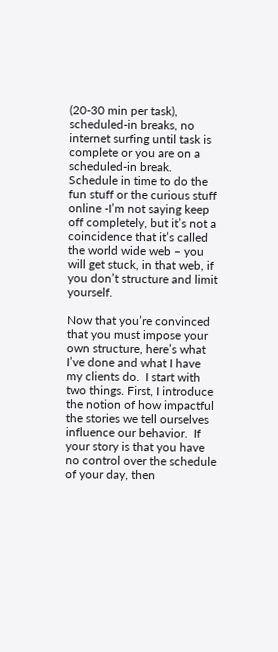(20-30 min per task), scheduled-in breaks, no internet surfing until task is complete or you are on a scheduled-in break.  Schedule in time to do the fun stuff or the curious stuff online -I’m not saying keep off completely, but it’s not a coincidence that it’s called the world wide web – you will get stuck, in that web, if you don’t structure and limit yourself.

Now that you’re convinced that you must impose your own structure, here’s what I’ve done and what I have my clients do.  I start with two things. First, I introduce the notion of how impactful the stories we tell ourselves influence our behavior.  If your story is that you have no control over the schedule of your day, then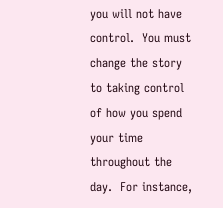you will not have control.  You must change the story to taking control of how you spend your time throughout the day.  For instance,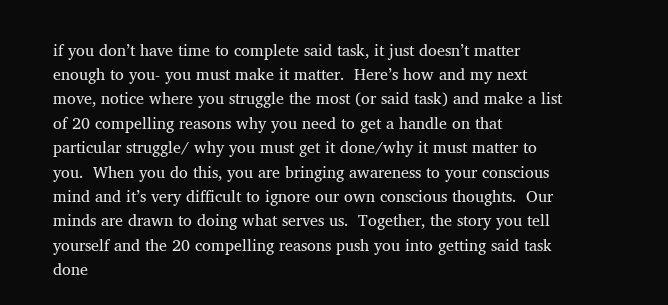if you don’t have time to complete said task, it just doesn’t matter enough to you- you must make it matter.  Here’s how and my next move, notice where you struggle the most (or said task) and make a list of 20 compelling reasons why you need to get a handle on that particular struggle/ why you must get it done/why it must matter to you.  When you do this, you are bringing awareness to your conscious mind and it’s very difficult to ignore our own conscious thoughts.  Our minds are drawn to doing what serves us.  Together, the story you tell yourself and the 20 compelling reasons push you into getting said task done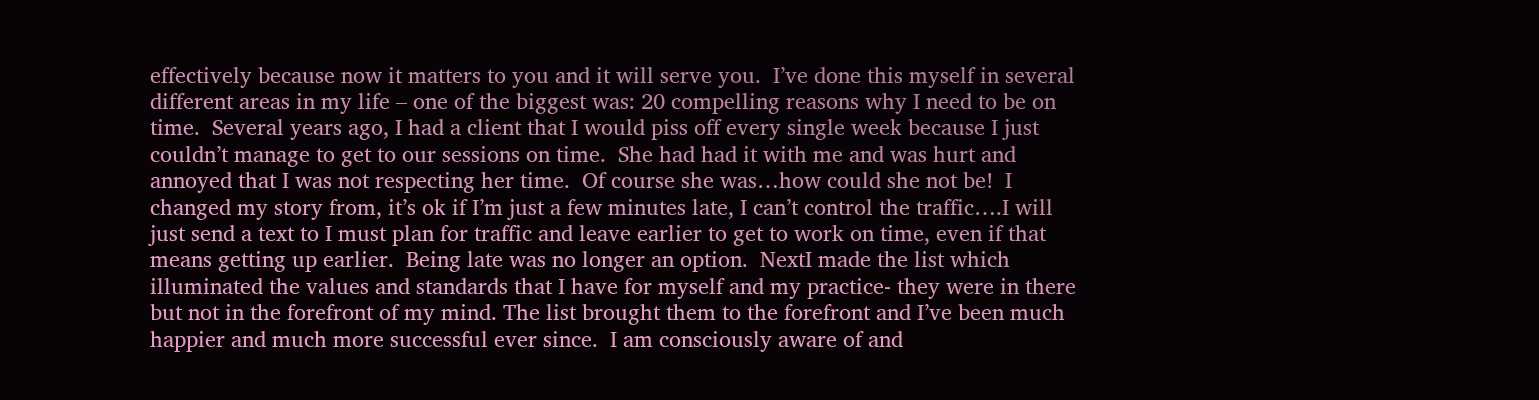effectively because now it matters to you and it will serve you.  I’ve done this myself in several different areas in my life – one of the biggest was: 20 compelling reasons why I need to be on time.  Several years ago, I had a client that I would piss off every single week because I just couldn’t manage to get to our sessions on time.  She had had it with me and was hurt and annoyed that I was not respecting her time.  Of course she was…how could she not be!  I changed my story from, it’s ok if I’m just a few minutes late, I can’t control the traffic….I will just send a text to I must plan for traffic and leave earlier to get to work on time, even if that means getting up earlier.  Being late was no longer an option.  NextI made the list which illuminated the values and standards that I have for myself and my practice- they were in there but not in the forefront of my mind. The list brought them to the forefront and I’ve been much happier and much more successful ever since.  I am consciously aware of and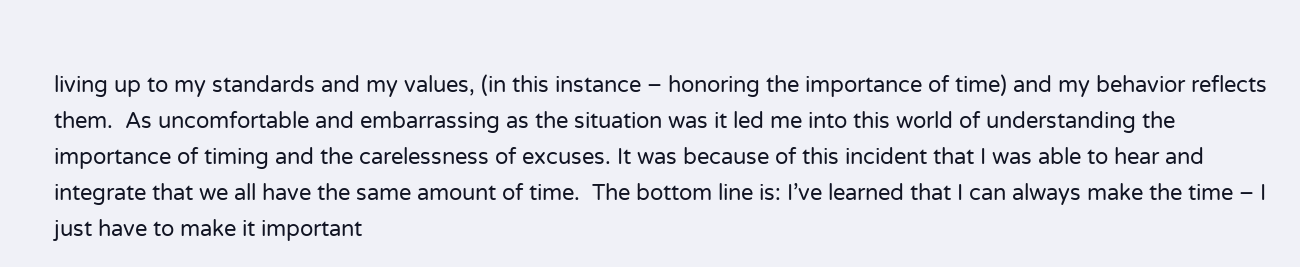living up to my standards and my values, (in this instance – honoring the importance of time) and my behavior reflects them.  As uncomfortable and embarrassing as the situation was it led me into this world of understanding the importance of timing and the carelessness of excuses. It was because of this incident that I was able to hear and integrate that we all have the same amount of time.  The bottom line is: I’ve learned that I can always make the time – I just have to make it important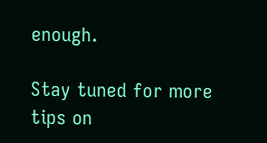enough.

Stay tuned for more tips on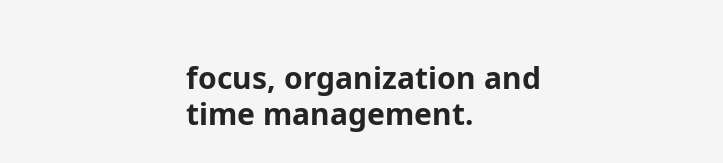focus, organization and time management.